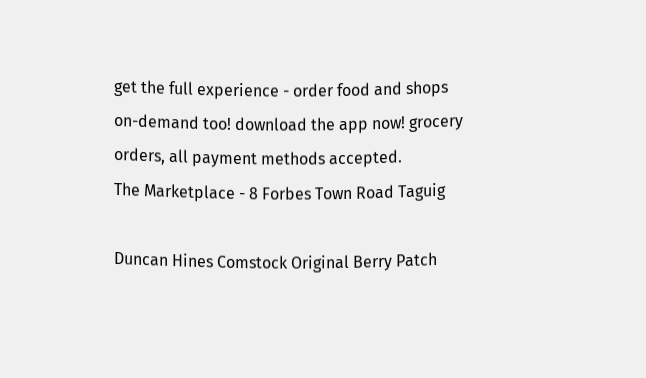get the full experience - order food and shops on-demand too! download the app now! grocery orders, all payment methods accepted.
The Marketplace - 8 Forbes Town Road Taguig

Duncan Hines Comstock Original Berry Patch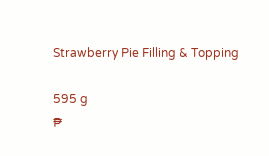Strawberry Pie Filling & Topping

595 g
₱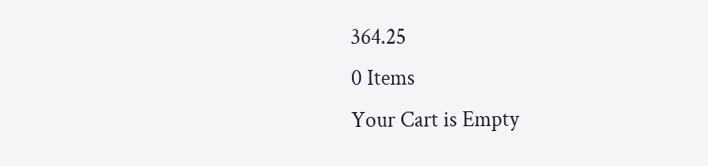364.25
0 Items
Your Cart is Empty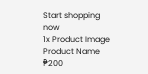Start shopping now
1x Product Image Product Name ₱200